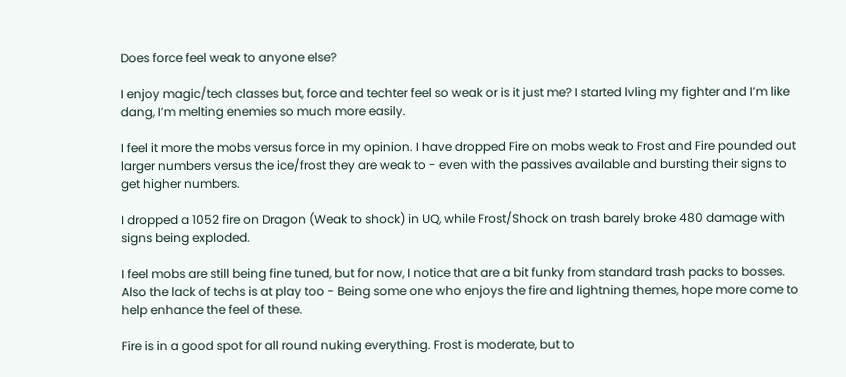Does force feel weak to anyone else?

I enjoy magic/tech classes but, force and techter feel so weak or is it just me? I started lvling my fighter and I’m like dang, I’m melting enemies so much more easily.

I feel it more the mobs versus force in my opinion. I have dropped Fire on mobs weak to Frost and Fire pounded out larger numbers versus the ice/frost they are weak to - even with the passives available and bursting their signs to get higher numbers.

I dropped a 1052 fire on Dragon (Weak to shock) in UQ, while Frost/Shock on trash barely broke 480 damage with signs being exploded.

I feel mobs are still being fine tuned, but for now, I notice that are a bit funky from standard trash packs to bosses. Also the lack of techs is at play too - Being some one who enjoys the fire and lightning themes, hope more come to help enhance the feel of these.

Fire is in a good spot for all round nuking everything. Frost is moderate, but to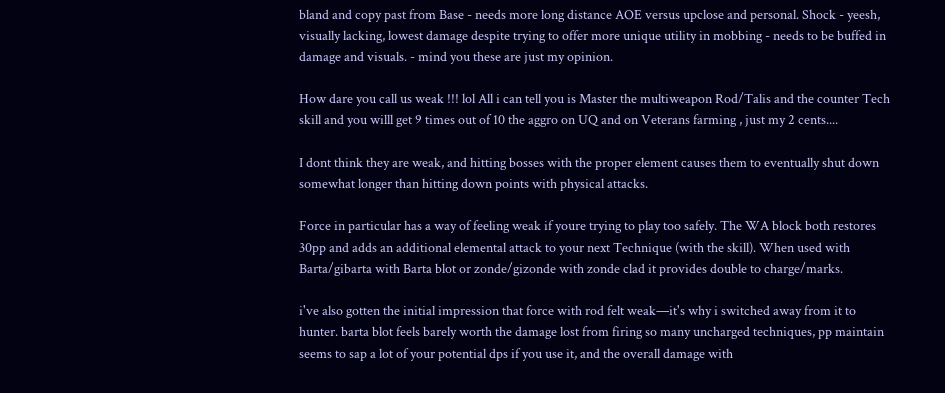bland and copy past from Base - needs more long distance AOE versus upclose and personal. Shock - yeesh, visually lacking, lowest damage despite trying to offer more unique utility in mobbing - needs to be buffed in damage and visuals. - mind you these are just my opinion.

How dare you call us weak !!! lol All i can tell you is Master the multiweapon Rod/Talis and the counter Tech skill and you willl get 9 times out of 10 the aggro on UQ and on Veterans farming , just my 2 cents....

I dont think they are weak, and hitting bosses with the proper element causes them to eventually shut down somewhat longer than hitting down points with physical attacks.

Force in particular has a way of feeling weak if youre trying to play too safely. The WA block both restores 30pp and adds an additional elemental attack to your next Technique (with the skill). When used with Barta/gibarta with Barta blot or zonde/gizonde with zonde clad it provides double to charge/marks.

i've also gotten the initial impression that force with rod felt weak—it's why i switched away from it to hunter. barta blot feels barely worth the damage lost from firing so many uncharged techniques, pp maintain seems to sap a lot of your potential dps if you use it, and the overall damage with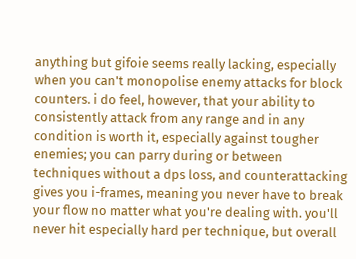anything but gifoie seems really lacking, especially when you can't monopolise enemy attacks for block counters. i do feel, however, that your ability to consistently attack from any range and in any condition is worth it, especially against tougher enemies; you can parry during or between techniques without a dps loss, and counterattacking gives you i-frames, meaning you never have to break your flow no matter what you're dealing with. you'll never hit especially hard per technique, but overall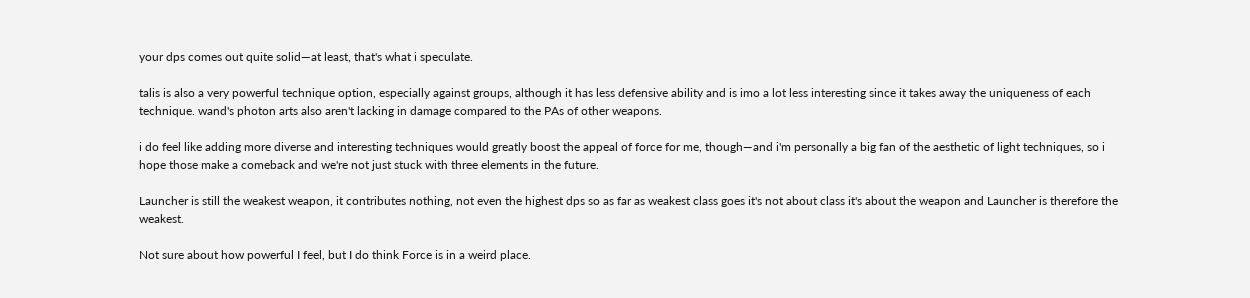your dps comes out quite solid—at least, that's what i speculate.

talis is also a very powerful technique option, especially against groups, although it has less defensive ability and is imo a lot less interesting since it takes away the uniqueness of each technique. wand's photon arts also aren't lacking in damage compared to the PAs of other weapons.

i do feel like adding more diverse and interesting techniques would greatly boost the appeal of force for me, though—and i'm personally a big fan of the aesthetic of light techniques, so i hope those make a comeback and we're not just stuck with three elements in the future.

Launcher is still the weakest weapon, it contributes nothing, not even the highest dps so as far as weakest class goes it's not about class it's about the weapon and Launcher is therefore the weakest.

Not sure about how powerful I feel, but I do think Force is in a weird place.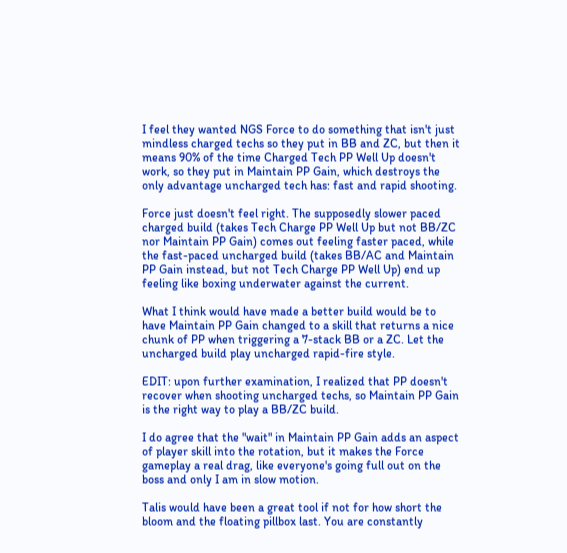I feel they wanted NGS Force to do something that isn't just mindless charged techs so they put in BB and ZC, but then it means 90% of the time Charged Tech PP Well Up doesn't work, so they put in Maintain PP Gain, which destroys the only advantage uncharged tech has: fast and rapid shooting.

Force just doesn't feel right. The supposedly slower paced charged build (takes Tech Charge PP Well Up but not BB/ZC nor Maintain PP Gain) comes out feeling faster paced, while the fast-paced uncharged build (takes BB/AC and Maintain PP Gain instead, but not Tech Charge PP Well Up) end up feeling like boxing underwater against the current.

What I think would have made a better build would be to have Maintain PP Gain changed to a skill that returns a nice chunk of PP when triggering a 7-stack BB or a ZC. Let the uncharged build play uncharged rapid-fire style.

EDIT: upon further examination, I realized that PP doesn't recover when shooting uncharged techs, so Maintain PP Gain is the right way to play a BB/ZC build.

I do agree that the "wait" in Maintain PP Gain adds an aspect of player skill into the rotation, but it makes the Force gameplay a real drag, like everyone's going full out on the boss and only I am in slow motion.

Talis would have been a great tool if not for how short the bloom and the floating pillbox last. You are constantly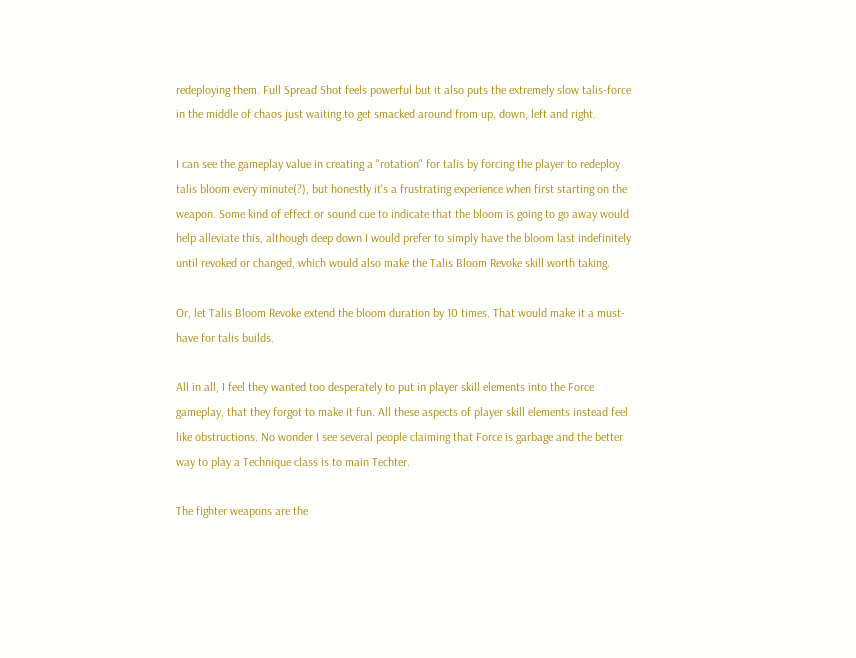redeploying them. Full Spread Shot feels powerful but it also puts the extremely slow talis-force in the middle of chaos just waiting to get smacked around from up, down, left and right.

I can see the gameplay value in creating a "rotation" for talis by forcing the player to redeploy talis bloom every minute(?), but honestly it's a frustrating experience when first starting on the weapon. Some kind of effect or sound cue to indicate that the bloom is going to go away would help alleviate this, although deep down I would prefer to simply have the bloom last indefinitely until revoked or changed, which would also make the Talis Bloom Revoke skill worth taking.

Or, let Talis Bloom Revoke extend the bloom duration by 10 times. That would make it a must-have for talis builds.

All in all, I feel they wanted too desperately to put in player skill elements into the Force gameplay, that they forgot to make it fun. All these aspects of player skill elements instead feel like obstructions. No wonder I see several people claiming that Force is garbage and the better way to play a Technique class is to main Techter.

The fighter weapons are the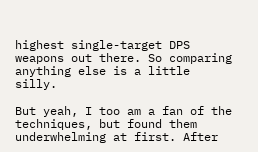highest single-target DPS weapons out there. So comparing anything else is a little silly.

But yeah, I too am a fan of the techniques, but found them underwhelming at first. After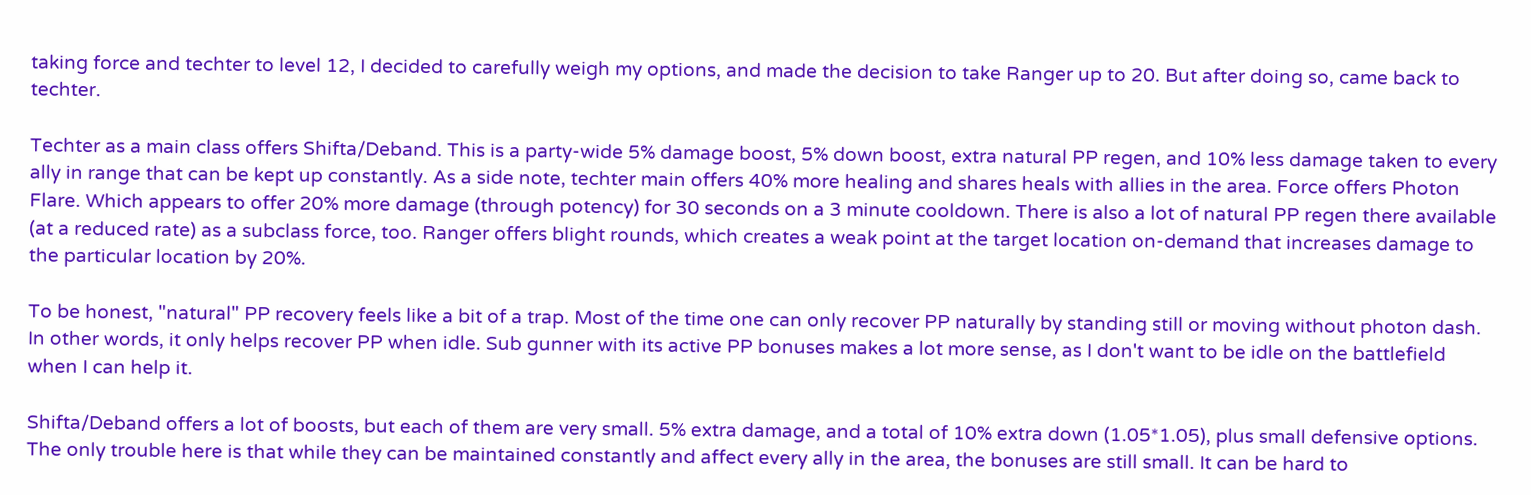taking force and techter to level 12, I decided to carefully weigh my options, and made the decision to take Ranger up to 20. But after doing so, came back to techter.

Techter as a main class offers Shifta/Deband. This is a party-wide 5% damage boost, 5% down boost, extra natural PP regen, and 10% less damage taken to every ally in range that can be kept up constantly. As a side note, techter main offers 40% more healing and shares heals with allies in the area. Force offers Photon Flare. Which appears to offer 20% more damage (through potency) for 30 seconds on a 3 minute cooldown. There is also a lot of natural PP regen there available (at a reduced rate) as a subclass force, too. Ranger offers blight rounds, which creates a weak point at the target location on-demand that increases damage to the particular location by 20%.

To be honest, "natural" PP recovery feels like a bit of a trap. Most of the time one can only recover PP naturally by standing still or moving without photon dash. In other words, it only helps recover PP when idle. Sub gunner with its active PP bonuses makes a lot more sense, as I don't want to be idle on the battlefield when I can help it.

Shifta/Deband offers a lot of boosts, but each of them are very small. 5% extra damage, and a total of 10% extra down (1.05*1.05), plus small defensive options. The only trouble here is that while they can be maintained constantly and affect every ally in the area, the bonuses are still small. It can be hard to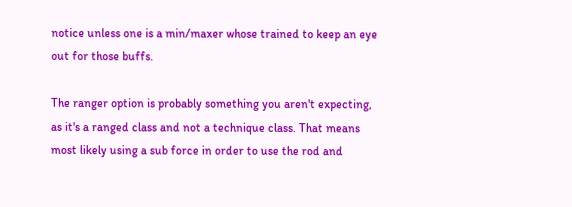notice unless one is a min/maxer whose trained to keep an eye out for those buffs.

The ranger option is probably something you aren't expecting, as it's a ranged class and not a technique class. That means most likely using a sub force in order to use the rod and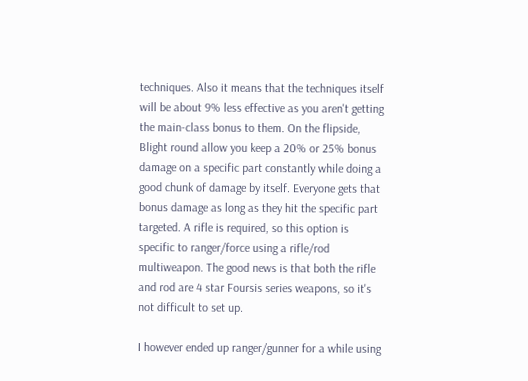techniques. Also it means that the techniques itself will be about 9% less effective as you aren't getting the main-class bonus to them. On the flipside, Blight round allow you keep a 20% or 25% bonus damage on a specific part constantly while doing a good chunk of damage by itself. Everyone gets that bonus damage as long as they hit the specific part targeted. A rifle is required, so this option is specific to ranger/force using a rifle/rod multiweapon. The good news is that both the rifle and rod are 4 star Foursis series weapons, so it's not difficult to set up.

I however ended up ranger/gunner for a while using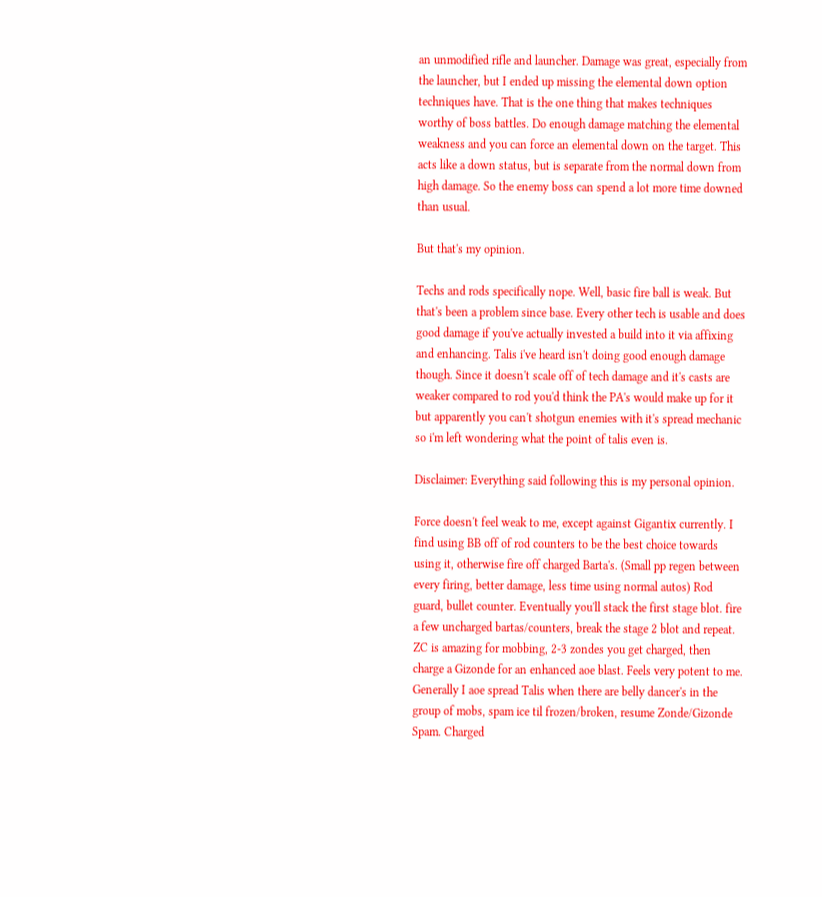an unmodified rifle and launcher. Damage was great, especially from the launcher, but I ended up missing the elemental down option techniques have. That is the one thing that makes techniques worthy of boss battles. Do enough damage matching the elemental weakness and you can force an elemental down on the target. This acts like a down status, but is separate from the normal down from high damage. So the enemy boss can spend a lot more time downed than usual.

But that's my opinion.

Techs and rods specifically nope. Well, basic fire ball is weak. But that's been a problem since base. Every other tech is usable and does good damage if you've actually invested a build into it via affixing and enhancing. Talis i've heard isn't doing good enough damage though. Since it doesn't scale off of tech damage and it's casts are weaker compared to rod you'd think the PA's would make up for it but apparently you can't shotgun enemies with it's spread mechanic so i'm left wondering what the point of talis even is.

Disclaimer: Everything said following this is my personal opinion.

Force doesn't feel weak to me, except against Gigantix currently. I find using BB off of rod counters to be the best choice towards using it, otherwise fire off charged Barta's. (Small pp regen between every firing, better damage, less time using normal autos) Rod guard, bullet counter. Eventually you'll stack the first stage blot. fire a few uncharged bartas/counters, break the stage 2 blot and repeat. ZC is amazing for mobbing, 2-3 zondes you get charged, then charge a Gizonde for an enhanced aoe blast. Feels very potent to me. Generally I aoe spread Talis when there are belly dancer's in the group of mobs, spam ice til frozen/broken, resume Zonde/Gizonde Spam. Charged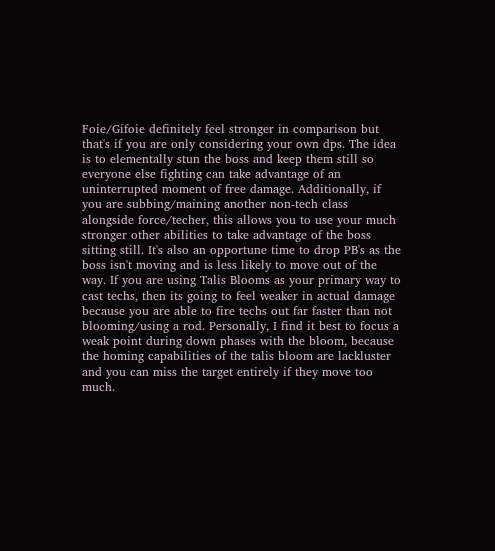Foie/Gifoie definitely feel stronger in comparison but that's if you are only considering your own dps. The idea is to elementally stun the boss and keep them still so everyone else fighting can take advantage of an uninterrupted moment of free damage. Additionally, if you are subbing/maining another non-tech class alongside force/techer, this allows you to use your much stronger other abilities to take advantage of the boss sitting still. It's also an opportune time to drop PB's as the boss isn't moving and is less likely to move out of the way. If you are using Talis Blooms as your primary way to cast techs, then its going to feel weaker in actual damage because you are able to fire techs out far faster than not blooming/using a rod. Personally, I find it best to focus a weak point during down phases with the bloom, because the homing capabilities of the talis bloom are lackluster and you can miss the target entirely if they move too much.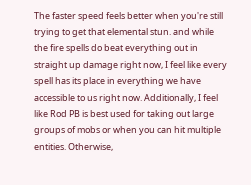The faster speed feels better when you're still trying to get that elemental stun. and while the fire spells do beat everything out in straight up damage right now, I feel like every spell has its place in everything we have accessible to us right now. Additionally, I feel like Rod PB is best used for taking out large groups of mobs or when you can hit multiple entities. Otherwise,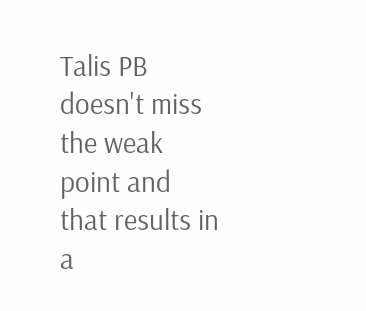Talis PB doesn't miss the weak point and that results in a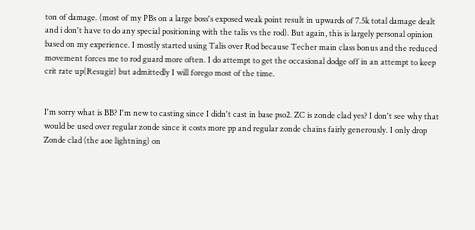ton of damage. (most of my PBs on a large boss's exposed weak point result in upwards of 7.5k total damage dealt and i don't have to do any special positioning with the talis vs the rod). But again, this is largely personal opinion based on my experience. I mostly started using Talis over Rod because Techer main class bonus and the reduced movement forces me to rod guard more often. I do attempt to get the occasional dodge off in an attempt to keep crit rate up(Resugir) but admittedly I will forego most of the time.


I'm sorry what is BB? I'm new to casting since I didn't cast in base pso2. ZC is zonde clad yes? I don't see why that would be used over regular zonde since it costs more pp and regular zonde chains fairly generously. I only drop Zonde clad (the aoe lightning) on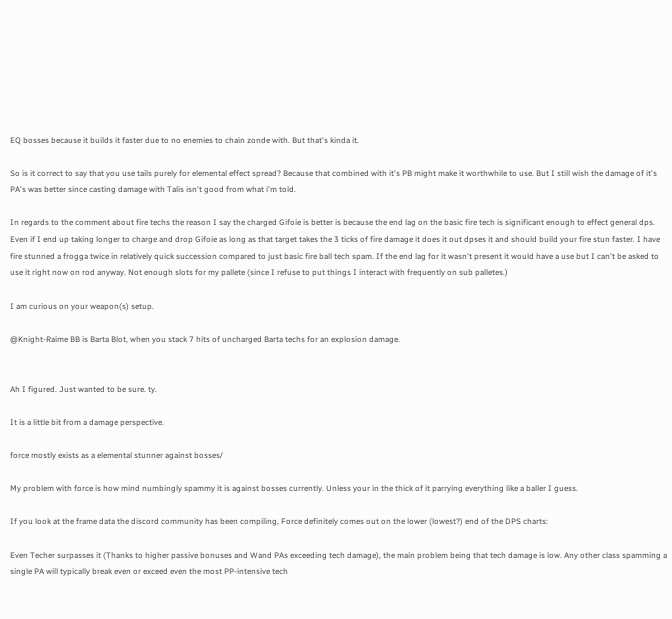EQ bosses because it builds it faster due to no enemies to chain zonde with. But that's kinda it.

So is it correct to say that you use tails purely for elemental effect spread? Because that combined with it's PB might make it worthwhile to use. But I still wish the damage of it's PA's was better since casting damage with Talis isn't good from what i'm told.

In regards to the comment about fire techs the reason I say the charged Gifoie is better is because the end lag on the basic fire tech is significant enough to effect general dps. Even if I end up taking longer to charge and drop Gifoie as long as that target takes the 3 ticks of fire damage it does it out dpses it and should build your fire stun faster. I have fire stunned a frogga twice in relatively quick succession compared to just basic fire ball tech spam. If the end lag for it wasn't present it would have a use but I can't be asked to use it right now on rod anyway. Not enough slots for my pallete (since I refuse to put things I interact with frequently on sub palletes.)

I am curious on your weapon(s) setup.

@Knight-Raime BB is Barta Blot, when you stack 7 hits of uncharged Barta techs for an explosion damage.


Ah I figured. Just wanted to be sure. ty.

It is a little bit from a damage perspective.

force mostly exists as a elemental stunner against bosses/

My problem with force is how mind numbingly spammy it is against bosses currently. Unless your in the thick of it parrying everything like a baller I guess.

If you look at the frame data the discord community has been compiling, Force definitely comes out on the lower (lowest?) end of the DPS charts:

Even Techer surpasses it (Thanks to higher passive bonuses and Wand PAs exceeding tech damage), the main problem being that tech damage is low. Any other class spamming a single PA will typically break even or exceed even the most PP-intensive tech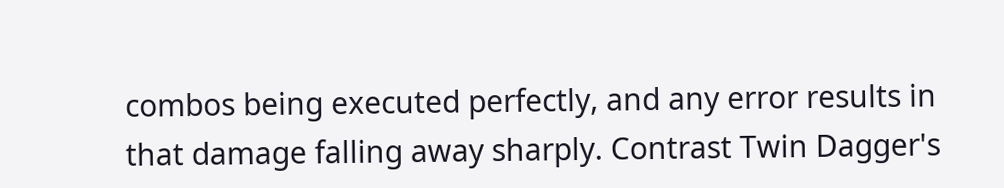combos being executed perfectly, and any error results in that damage falling away sharply. Contrast Twin Dagger's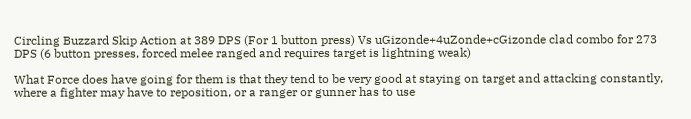Circling Buzzard Skip Action at 389 DPS (For 1 button press) Vs uGizonde+4uZonde+cGizonde clad combo for 273 DPS (6 button presses, forced melee ranged and requires target is lightning weak)

What Force does have going for them is that they tend to be very good at staying on target and attacking constantly, where a fighter may have to reposition, or a ranger or gunner has to use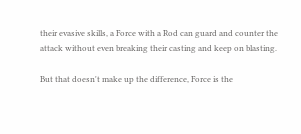their evasive skills, a Force with a Rod can guard and counter the attack without even breaking their casting and keep on blasting.

But that doesn't make up the difference, Force is the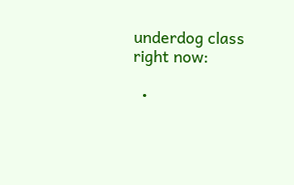underdog class right now:

  •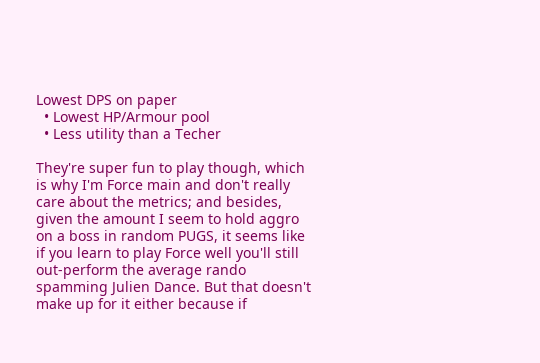Lowest DPS on paper
  • Lowest HP/Armour pool
  • Less utility than a Techer

They're super fun to play though, which is why I'm Force main and don't really care about the metrics; and besides, given the amount I seem to hold aggro on a boss in random PUGS, it seems like if you learn to play Force well you'll still out-perform the average rando spamming Julien Dance. But that doesn't make up for it either because if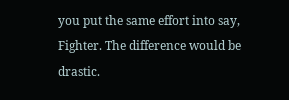you put the same effort into say, Fighter. The difference would be drastic.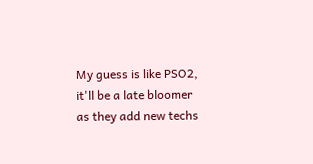My guess is like PSO2, it'll be a late bloomer as they add new techs